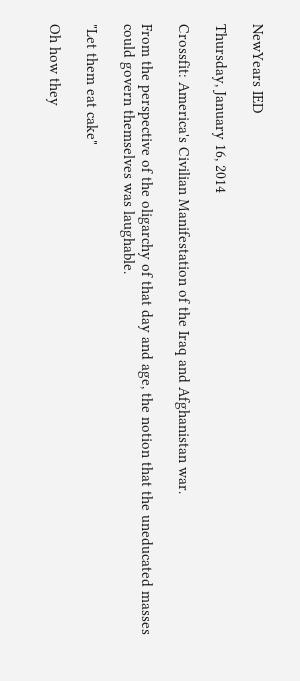NewYears IED

Thursday, January 16, 2014

Crossfit: America's Civilian Manifestation of the Iraq and Afghanistan war.

From the perspective of the oligarchy of that day and age, the notion that the uneducated masses could govern themselves was laughable.

"Let them eat cake"

Oh how they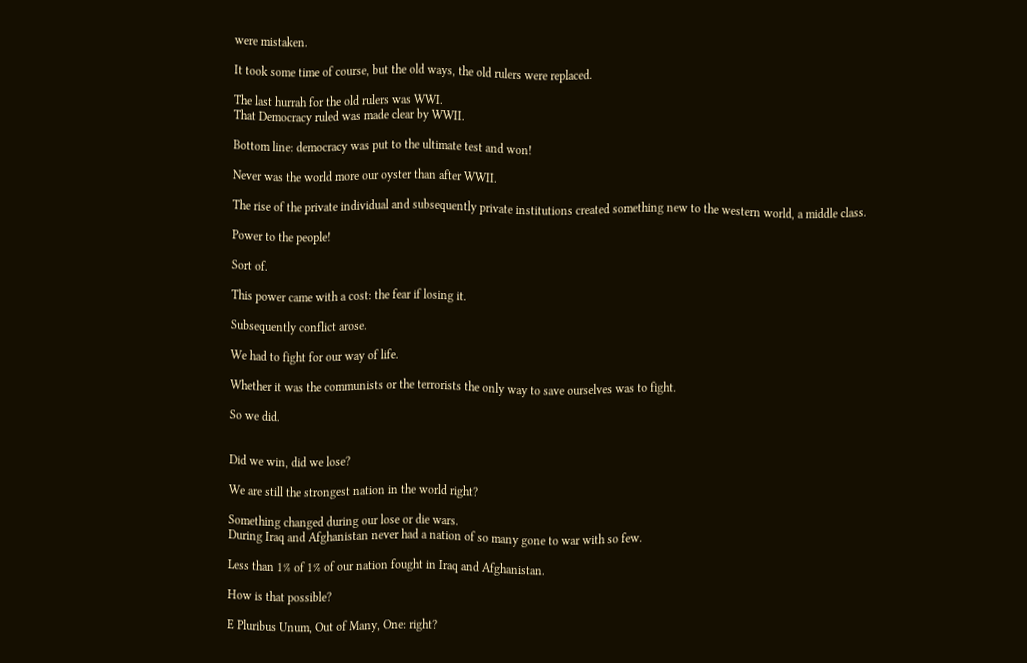were mistaken.

It took some time of course, but the old ways, the old rulers were replaced.

The last hurrah for the old rulers was WWI.
That Democracy ruled was made clear by WWII.

Bottom line: democracy was put to the ultimate test and won!

Never was the world more our oyster than after WWII.

The rise of the private individual and subsequently private institutions created something new to the western world, a middle class.

Power to the people!

Sort of.

This power came with a cost: the fear if losing it.

Subsequently conflict arose.

We had to fight for our way of life.

Whether it was the communists or the terrorists the only way to save ourselves was to fight.

So we did.


Did we win, did we lose?

We are still the strongest nation in the world right?

Something changed during our lose or die wars.
During Iraq and Afghanistan never had a nation of so many gone to war with so few.

Less than 1% of 1% of our nation fought in Iraq and Afghanistan.

How is that possible?

E Pluribus Unum, Out of Many, One: right?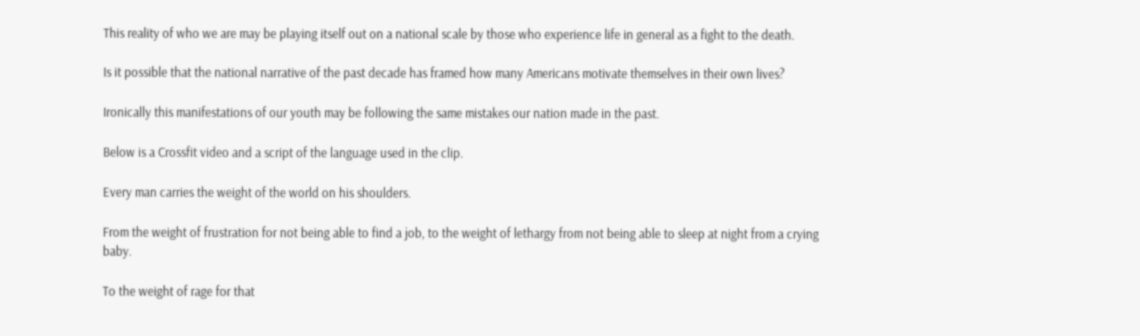This reality of who we are may be playing itself out on a national scale by those who experience life in general as a fight to the death.

Is it possible that the national narrative of the past decade has framed how many Americans motivate themselves in their own lives?

Ironically this manifestations of our youth may be following the same mistakes our nation made in the past.

Below is a Crossfit video and a script of the language used in the clip.

Every man carries the weight of the world on his shoulders.

From the weight of frustration for not being able to find a job, to the weight of lethargy from not being able to sleep at night from a crying baby.

To the weight of rage for that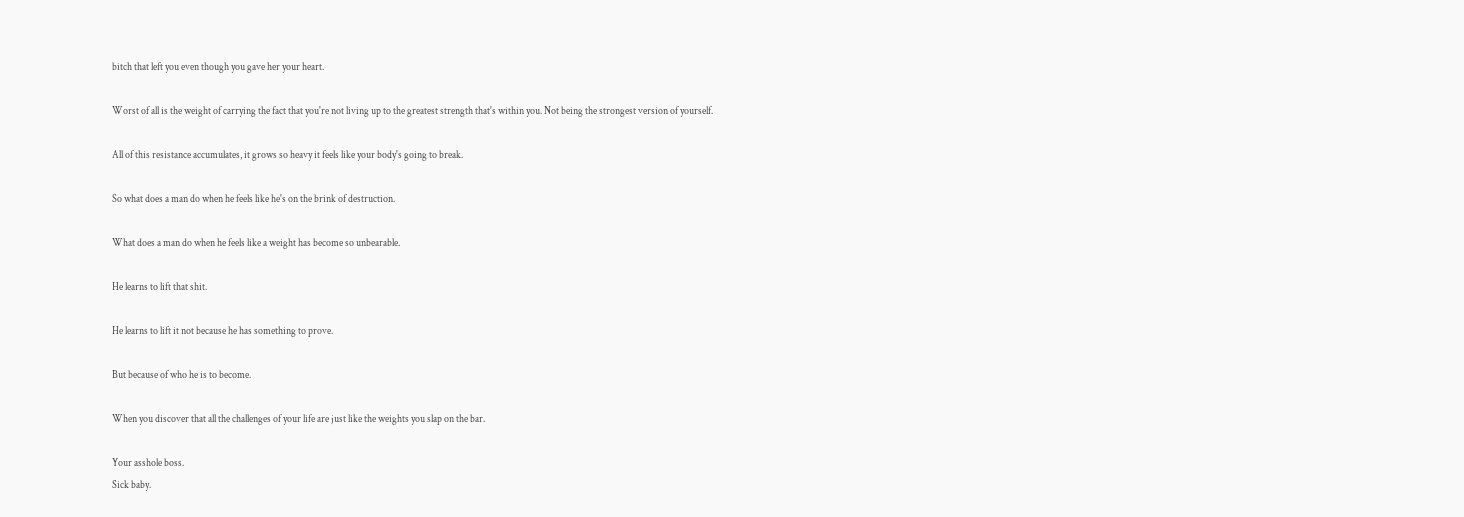bitch that left you even though you gave her your heart.

Worst of all is the weight of carrying the fact that you're not living up to the greatest strength that's within you. Not being the strongest version of yourself.

All of this resistance accumulates, it grows so heavy it feels like your body's going to break.

So what does a man do when he feels like he's on the brink of destruction.

What does a man do when he feels like a weight has become so unbearable.

He learns to lift that shit.

He learns to lift it not because he has something to prove.

But because of who he is to become.

When you discover that all the challenges of your life are just like the weights you slap on the bar.

Your asshole boss.
Sick baby.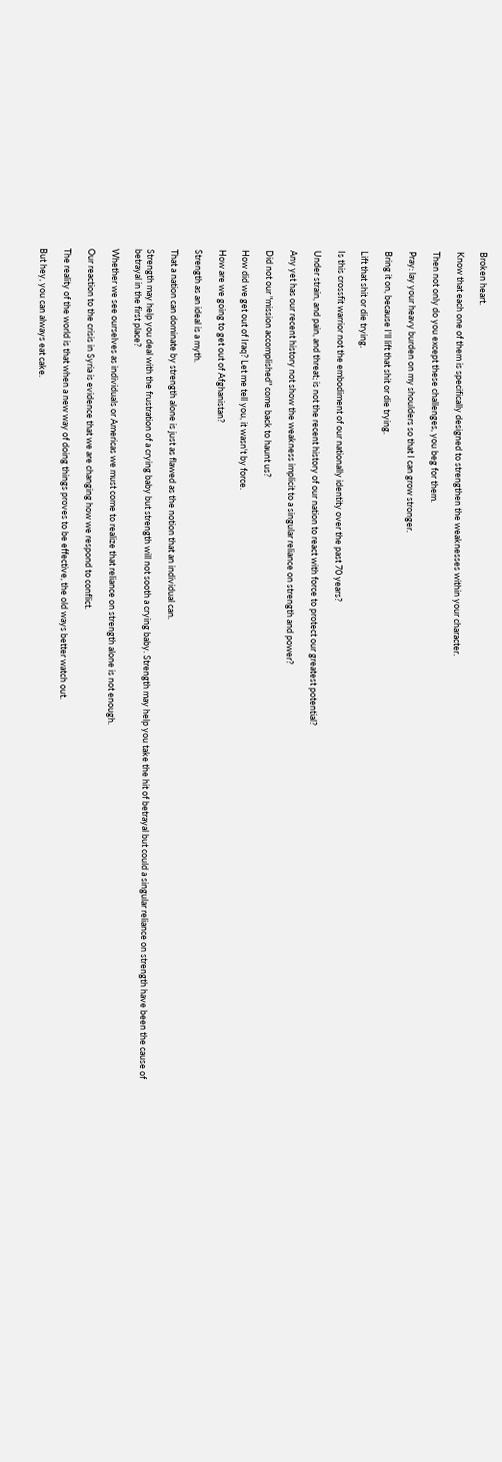Broken heart.

Know that each one of them is specifically designed to strengthen the weaknesses within your character.

Then not only do you except these challenges, you beg for them.

Pray: lay your heavy burden on my shoulders so that I can grow stronger.

Bring it on, because I'll lift that shit or die trying.

Lift that shit or die trying.

Is this crossfit warrior not the embodiment of our nationally identity over the past 70 years?

Under strain, and pain, and threat; is not the recent history of our nation to react with force to protect our greatest potential?

Any yet has our recent history not show the weakness implicit to a singular reliance on strength and power?

Did not our "mission accomplished" come back to haunt us?

How did we get out of Iraq? Let me tell you, it wasn't by force.

How are we going to get out of Afghanistan?

Strength as an ideal is a myth.

That a nation can dominate by strength alone is just as flawed as the notion that an individual can.

Strength may help you deal with the frustration of a crying baby but strength will not sooth a crying baby. Strength may help you take the hit of betrayal but could a singular reliance on strength have been the cause of betrayal in the first place?

Whether we see ourselves as individuals or Americas we must come to realize that reliance on strength alone is not enough.

Our reaction to the crisis in Syria is evidence that we are changing how we respond to conflict.

The reality of the world is that when a new way of doing things proves to be effective, the old ways better watch out.

But hey, you can always eat cake.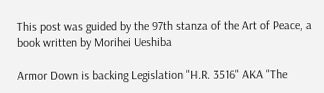This post was guided by the 97th stanza of the Art of Peace, a book written by Morihei Ueshiba

Armor Down is backing Legislation "H.R. 3516" AKA "The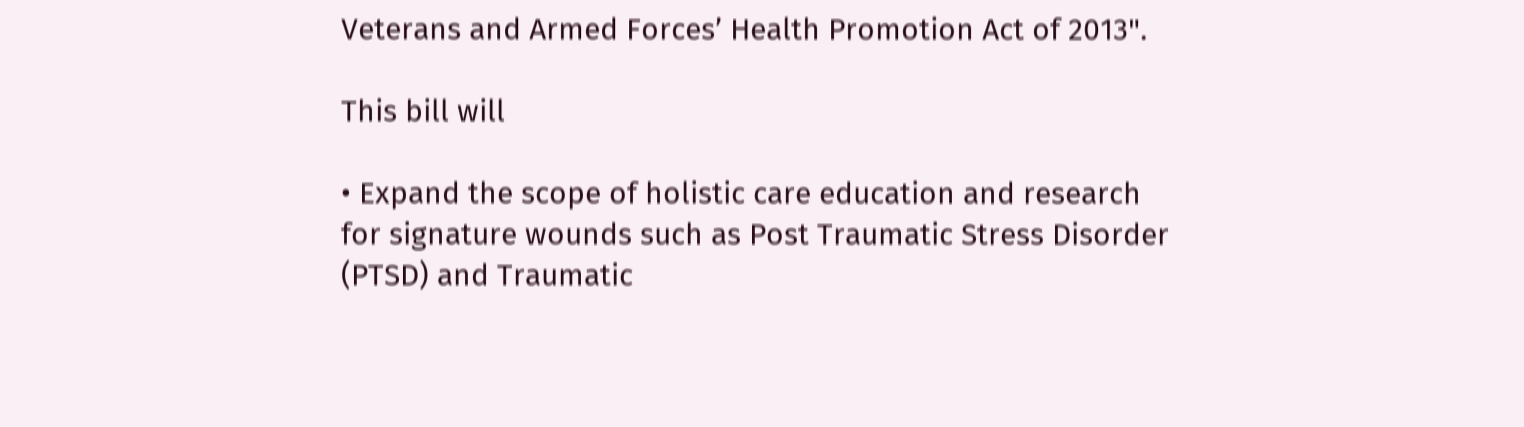Veterans and Armed Forces’ Health Promotion Act of 2013".

This bill will

• Expand the scope of holistic care education and research for signature wounds such as Post Traumatic Stress Disorder (PTSD) and Traumatic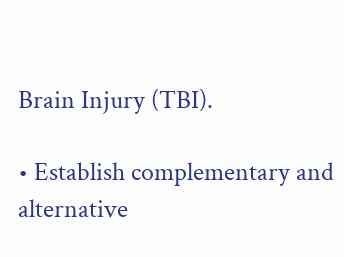Brain Injury (TBI).

• Establish complementary and alternative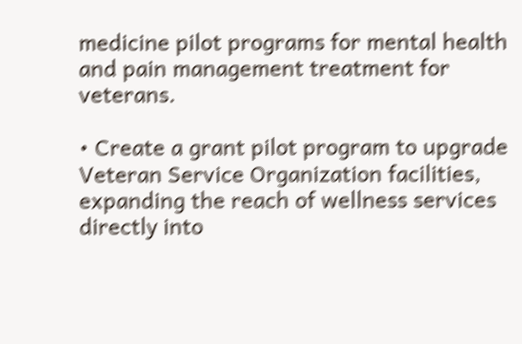medicine pilot programs for mental health and pain management treatment for veterans.

• Create a grant pilot program to upgrade Veteran Service Organization facilities, expanding the reach of wellness services directly into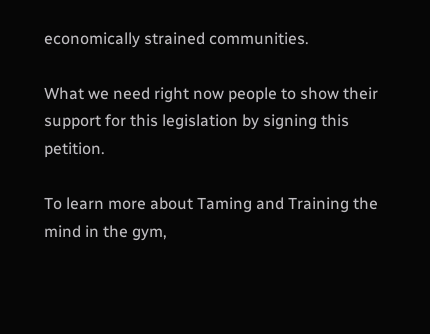economically strained communities.

What we need right now people to show their support for this legislation by signing this petition.

To learn more about Taming and Training the mind in the gym,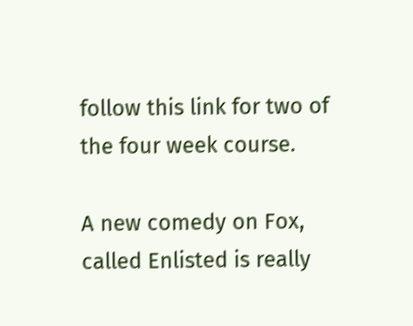follow this link for two of the four week course.

A new comedy on Fox, called Enlisted is really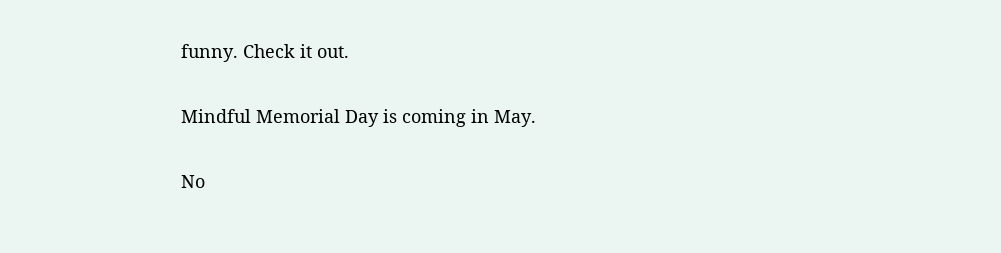funny. Check it out.

Mindful Memorial Day is coming in May.

No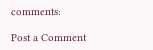comments:

Post a Comment